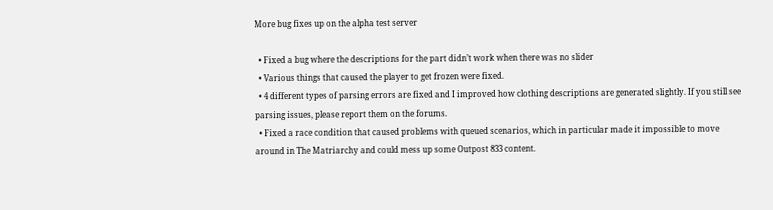More bug fixes up on the alpha test server

  • Fixed a bug where the descriptions for the part didn’t work when there was no slider
  • Various things that caused the player to get frozen were fixed.
  • 4 different types of parsing errors are fixed and I improved how clothing descriptions are generated slightly. If you still see parsing issues, please report them on the forums.
  • Fixed a race condition that caused problems with queued scenarios, which in particular made it impossible to move around in The Matriarchy and could mess up some Outpost 833 content.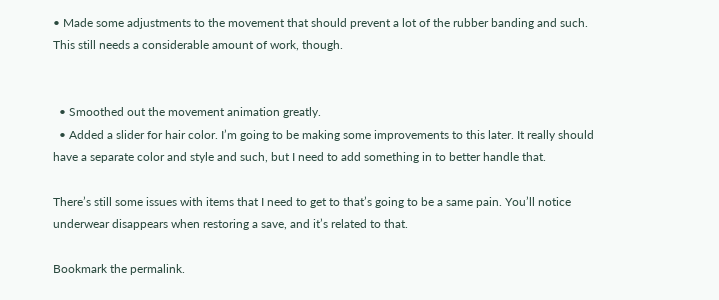• Made some adjustments to the movement that should prevent a lot of the rubber banding and such. This still needs a considerable amount of work, though.


  • Smoothed out the movement animation greatly.
  • Added a slider for hair color. I’m going to be making some improvements to this later. It really should have a separate color and style and such, but I need to add something in to better handle that.

There’s still some issues with items that I need to get to that’s going to be a same pain. You’ll notice underwear disappears when restoring a save, and it’s related to that.

Bookmark the permalink.